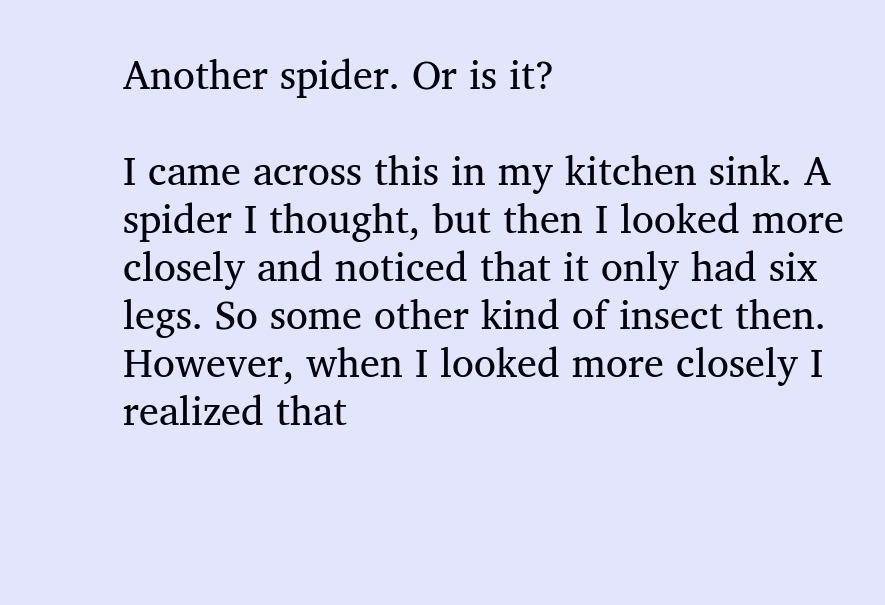Another spider. Or is it?

I came across this in my kitchen sink. A spider I thought, but then I looked more closely and noticed that it only had six legs. So some other kind of insect then. However, when I looked more closely I realized that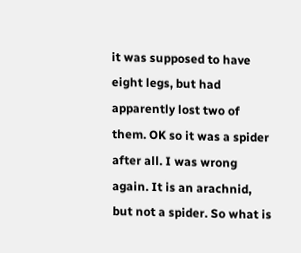it was supposed to have eight legs, but had apparently lost two of them. OK so it was a spider after all. I was wrong again. It is an arachnid, but not a spider. So what is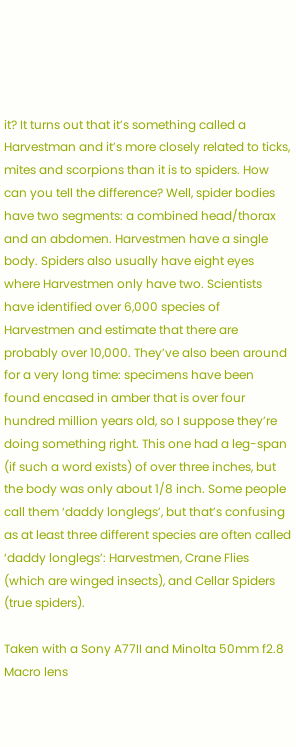it? It turns out that it’s something called a Harvestman and it’s more closely related to ticks, mites and scorpions than it is to spiders. How can you tell the difference? Well, spider bodies have two segments: a combined head/thorax and an abdomen. Harvestmen have a single body. Spiders also usually have eight eyes where Harvestmen only have two. Scientists have identified over 6,000 species of Harvestmen and estimate that there are probably over 10,000. They’ve also been around for a very long time: specimens have been found encased in amber that is over four hundred million years old, so I suppose they’re doing something right. This one had a leg-span (if such a word exists) of over three inches, but the body was only about 1/8 inch. Some people call them ‘daddy longlegs’, but that’s confusing as at least three different species are often called ‘daddy longlegs’: Harvestmen, Crane Flies (which are winged insects), and Cellar Spiders (true spiders).

Taken with a Sony A77II and Minolta 50mm f2.8 Macro lens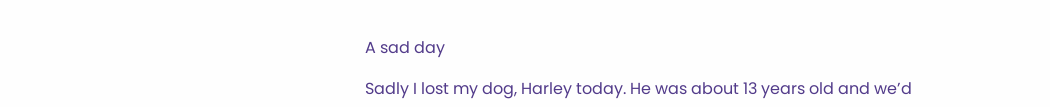A sad day

Sadly I lost my dog, Harley today. He was about 13 years old and we’d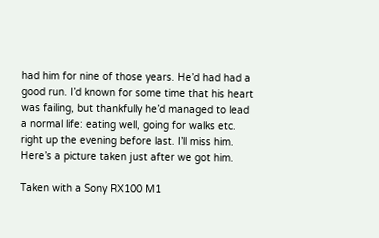had him for nine of those years. He’d had had a good run. I’d known for some time that his heart was failing, but thankfully he’d managed to lead a normal life: eating well, going for walks etc. right up the evening before last. I’ll miss him. Here’s a picture taken just after we got him.

Taken with a Sony RX100 M1